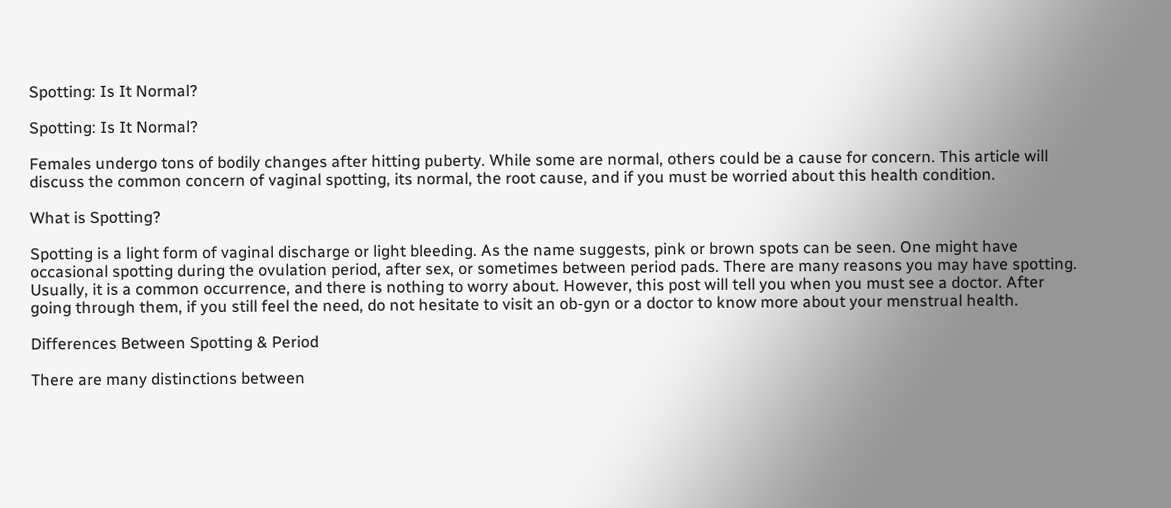Spotting: Is It Normal?

Spotting: Is It Normal?

Females undergo tons of bodily changes after hitting puberty. While some are normal, others could be a cause for concern. This article will discuss the common concern of vaginal spotting, its normal, the root cause, and if you must be worried about this health condition.

What is Spotting?

Spotting is a light form of vaginal discharge or light bleeding. As the name suggests, pink or brown spots can be seen. One might have occasional spotting during the ovulation period, after sex, or sometimes between period pads. There are many reasons you may have spotting. Usually, it is a common occurrence, and there is nothing to worry about. However, this post will tell you when you must see a doctor. After going through them, if you still feel the need, do not hesitate to visit an ob-gyn or a doctor to know more about your menstrual health.

Differences Between Spotting & Period

There are many distinctions between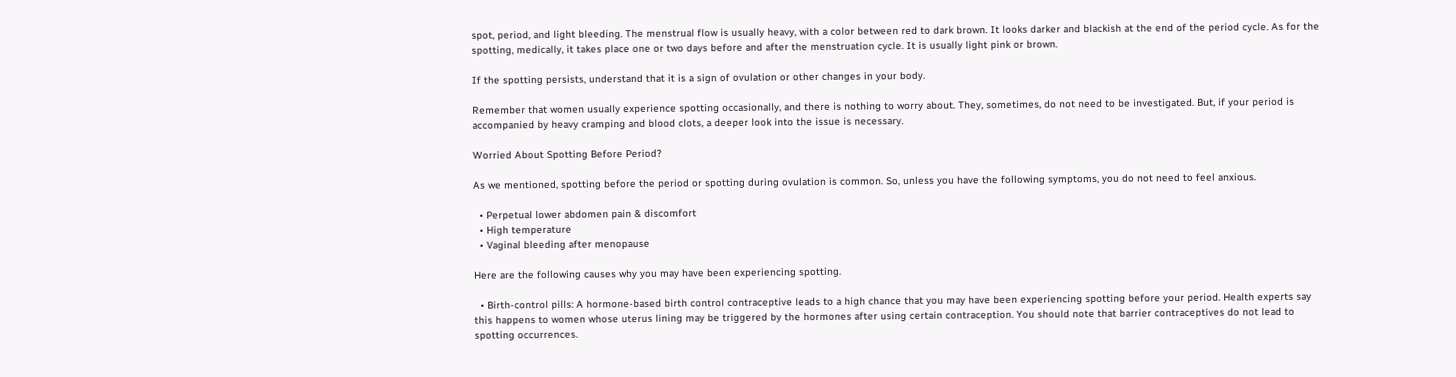spot, period, and light bleeding. The menstrual flow is usually heavy, with a color between red to dark brown. It looks darker and blackish at the end of the period cycle. As for the spotting, medically, it takes place one or two days before and after the menstruation cycle. It is usually light pink or brown.

If the spotting persists, understand that it is a sign of ovulation or other changes in your body.

Remember that women usually experience spotting occasionally, and there is nothing to worry about. They, sometimes, do not need to be investigated. But, if your period is accompanied by heavy cramping and blood clots, a deeper look into the issue is necessary.

Worried About Spotting Before Period?

As we mentioned, spotting before the period or spotting during ovulation is common. So, unless you have the following symptoms, you do not need to feel anxious.

  • Perpetual lower abdomen pain & discomfort
  • High temperature
  • Vaginal bleeding after menopause

Here are the following causes why you may have been experiencing spotting.

  • Birth-control pills: A hormone-based birth control contraceptive leads to a high chance that you may have been experiencing spotting before your period. Health experts say this happens to women whose uterus lining may be triggered by the hormones after using certain contraception. You should note that barrier contraceptives do not lead to spotting occurrences.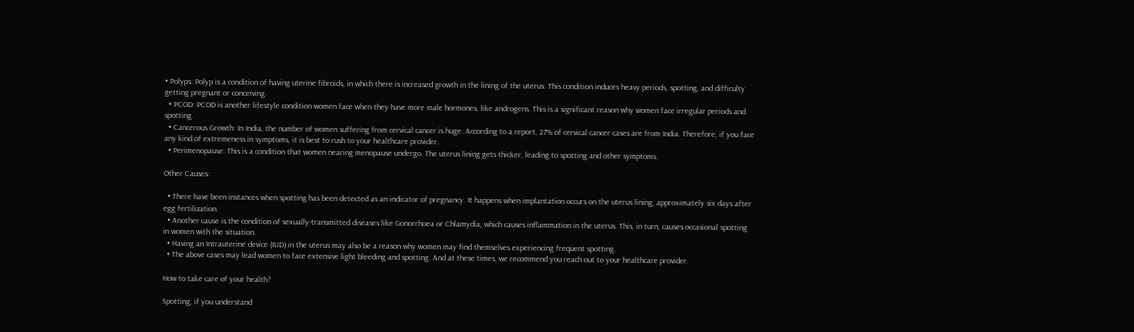• Polyps: Polyp is a condition of having uterine fibroids, in which there is increased growth in the lining of the uterus. This condition induces heavy periods, spotting, and difficulty getting pregnant or conceiving.
  • PCOD: PCOD is another lifestyle condition women face when they have more male hormones, like androgens. This is a significant reason why women face irregular periods and spotting.
  • Cancerous Growth: In India, the number of women suffering from cervical cancer is huge. According to a report, 27% of cervical cancer cases are from India. Therefore, if you face any kind of extremeness in symptoms, it is best to rush to your healthcare provider.
  • Perimenopause: This is a condition that women nearing menopause undergo. The uterus lining gets thicker, leading to spotting and other symptoms.

Other Causes:

  • There have been instances when spotting has been detected as an indicator of pregnancy. It happens when implantation occurs on the uterus lining, approximately six days after egg fertilization.
  • Another cause is the condition of sexually-transmitted diseases like Gonorrhoea or Chlamydia, which causes inflammation in the uterus. This, in turn, causes occasional spotting in women with the situation.
  • Having an Intrauterine device (IUD) in the uterus may also be a reason why women may find themselves experiencing frequent spotting.
  • The above cases may lead women to face extensive light bleeding and spotting. And at these times, we recommend you reach out to your healthcare provider.

How to take care of your health?

Spotting, if you understand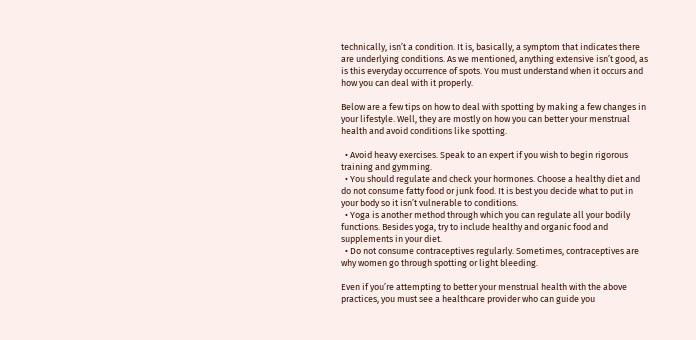technically, isn’t a condition. It is, basically, a symptom that indicates there are underlying conditions. As we mentioned, anything extensive isn’t good, as is this everyday occurrence of spots. You must understand when it occurs and how you can deal with it properly.

Below are a few tips on how to deal with spotting by making a few changes in your lifestyle. Well, they are mostly on how you can better your menstrual health and avoid conditions like spotting.

  • Avoid heavy exercises. Speak to an expert if you wish to begin rigorous training and gymming.
  • You should regulate and check your hormones. Choose a healthy diet and do not consume fatty food or junk food. It is best you decide what to put in your body so it isn’t vulnerable to conditions.
  • Yoga is another method through which you can regulate all your bodily functions. Besides yoga, try to include healthy and organic food and supplements in your diet.
  • Do not consume contraceptives regularly. Sometimes, contraceptives are why women go through spotting or light bleeding.

Even if you’re attempting to better your menstrual health with the above practices, you must see a healthcare provider who can guide you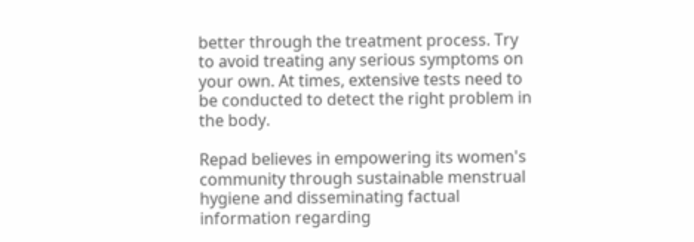better through the treatment process. Try to avoid treating any serious symptoms on your own. At times, extensive tests need to be conducted to detect the right problem in the body.

Repad believes in empowering its women's community through sustainable menstrual hygiene and disseminating factual information regarding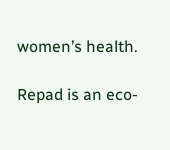women’s health.

Repad is an eco-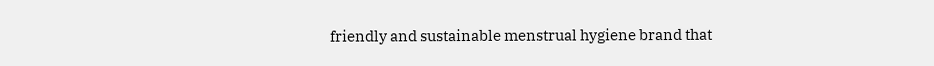friendly and sustainable menstrual hygiene brand that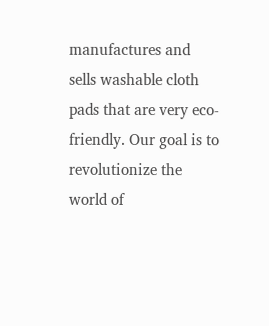manufactures and sells washable cloth pads that are very eco-friendly. Our goal is to revolutionize the world of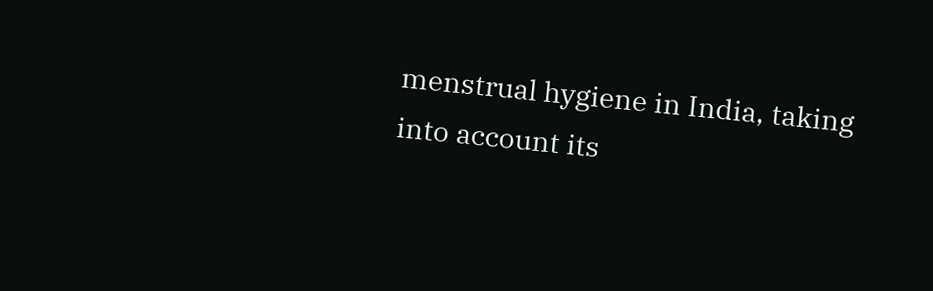menstrual hygiene in India, taking into account its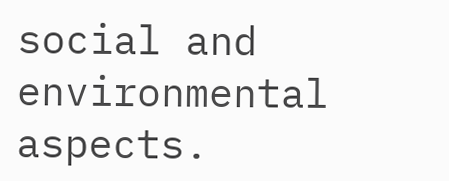social and environmental aspects.